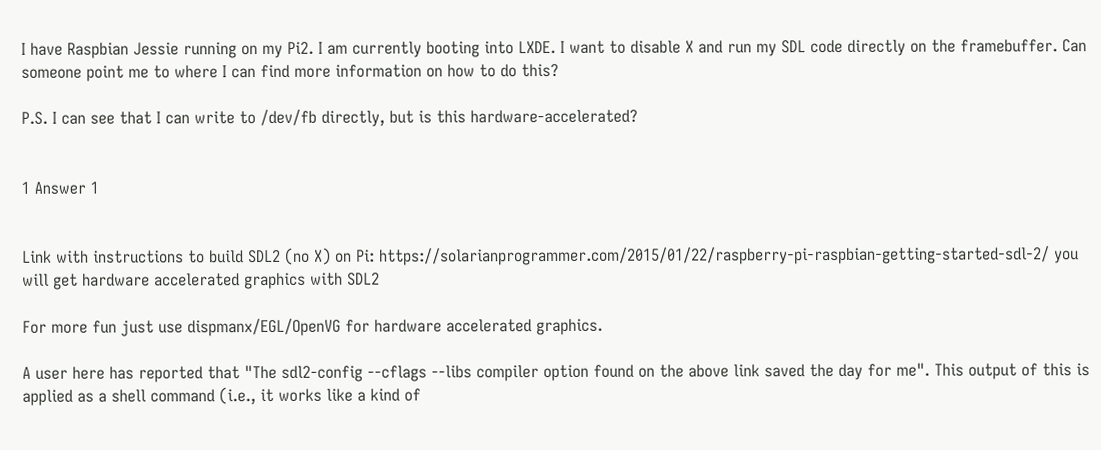I have Raspbian Jessie running on my Pi2. I am currently booting into LXDE. I want to disable X and run my SDL code directly on the framebuffer. Can someone point me to where I can find more information on how to do this?

P.S. I can see that I can write to /dev/fb directly, but is this hardware-accelerated?


1 Answer 1


Link with instructions to build SDL2 (no X) on Pi: https://solarianprogrammer.com/2015/01/22/raspberry-pi-raspbian-getting-started-sdl-2/ you will get hardware accelerated graphics with SDL2

For more fun just use dispmanx/EGL/OpenVG for hardware accelerated graphics.

A user here has reported that "The sdl2-config --cflags --libs compiler option found on the above link saved the day for me". This output of this is applied as a shell command (i.e., it works like a kind of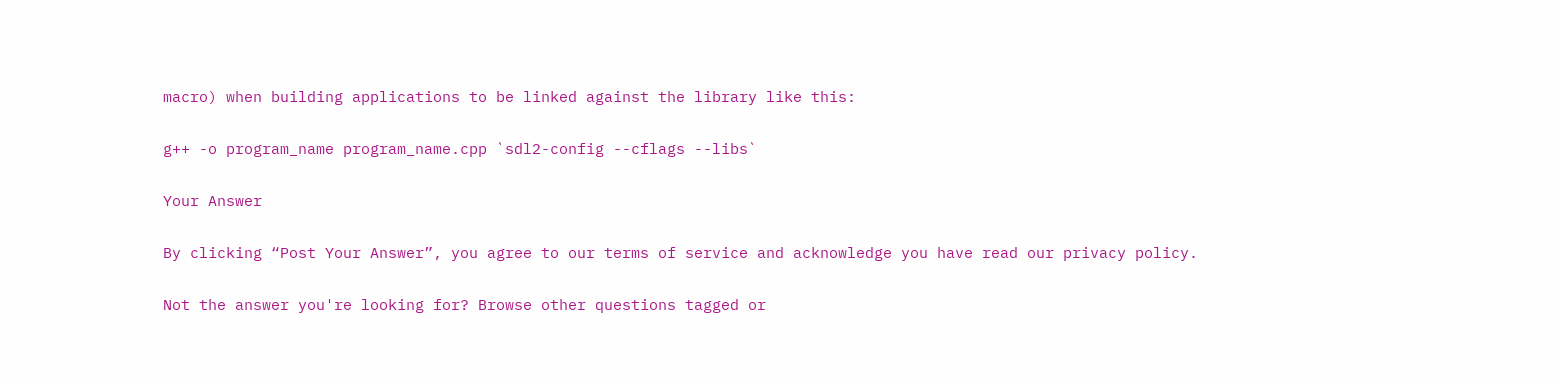macro) when building applications to be linked against the library like this:

g++ -o program_name program_name.cpp `sdl2-config --cflags --libs`

Your Answer

By clicking “Post Your Answer”, you agree to our terms of service and acknowledge you have read our privacy policy.

Not the answer you're looking for? Browse other questions tagged or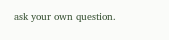ask your own question.